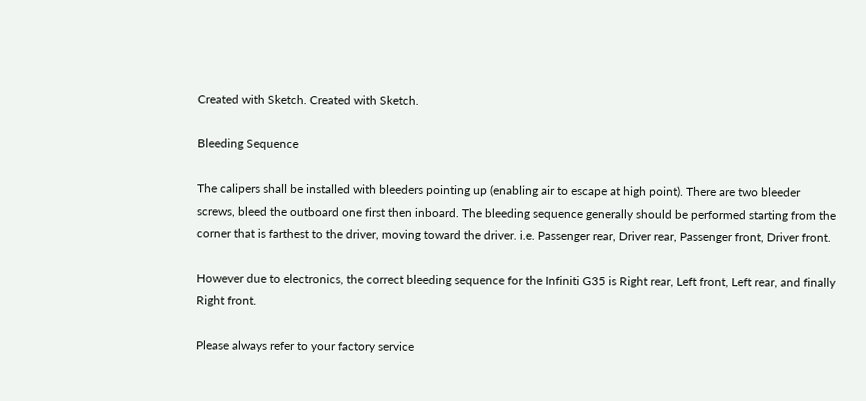Created with Sketch. Created with Sketch.

Bleeding Sequence

The calipers shall be installed with bleeders pointing up (enabling air to escape at high point). There are two bleeder screws, bleed the outboard one first then inboard. The bleeding sequence generally should be performed starting from the corner that is farthest to the driver, moving toward the driver. i.e. Passenger rear, Driver rear, Passenger front, Driver front.

However due to electronics, the correct bleeding sequence for the Infiniti G35 is Right rear, Left front, Left rear, and finally Right front.

Please always refer to your factory service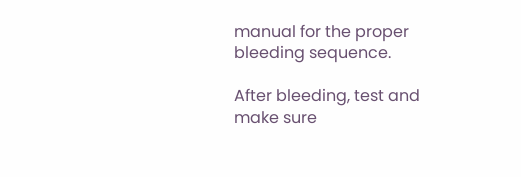manual for the proper bleeding sequence.

After bleeding, test and make sure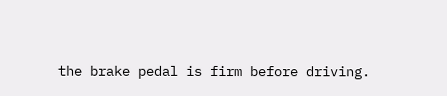the brake pedal is firm before driving.